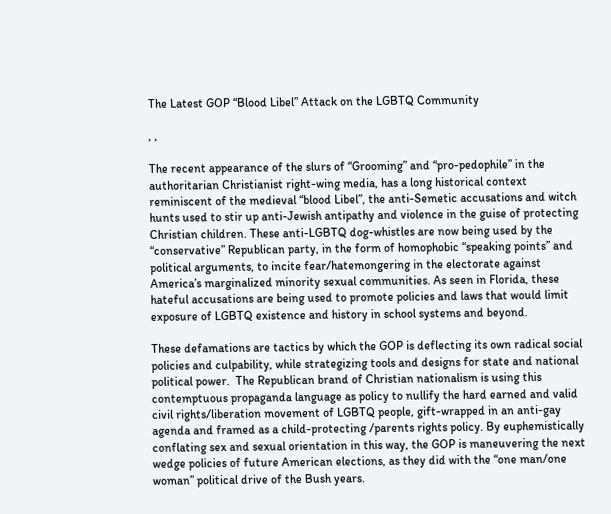The Latest GOP “Blood Libel” Attack on the LGBTQ Community

, ,

The recent appearance of the slurs of “Grooming” and “pro-pedophile” in the authoritarian Christianist right-wing media, has a long historical context reminiscent of the medieval “blood Libel”, the anti-Semetic accusations and witch hunts used to stir up anti-Jewish antipathy and violence in the guise of protecting Christian children. These anti-LGBTQ dog-whistles are now being used by the “conservative” Republican party, in the form of homophobic “speaking points” and political arguments, to incite fear/hatemongering in the electorate against America’s marginalized minority sexual communities. As seen in Florida, these hateful accusations are being used to promote policies and laws that would limit exposure of LGBTQ existence and history in school systems and beyond.

These defamations are tactics by which the GOP is deflecting its own radical social policies and culpability, while strategizing tools and designs for state and national political power.  The Republican brand of Christian nationalism is using this contemptuous propaganda language as policy to nullify the hard earned and valid civil rights/liberation movement of LGBTQ people, gift-wrapped in an anti-gay agenda and framed as a child-protecting /parents rights policy. By euphemistically conflating sex and sexual orientation in this way, the GOP is maneuvering the next wedge policies of future American elections, as they did with the “one man/one woman” political drive of the Bush years.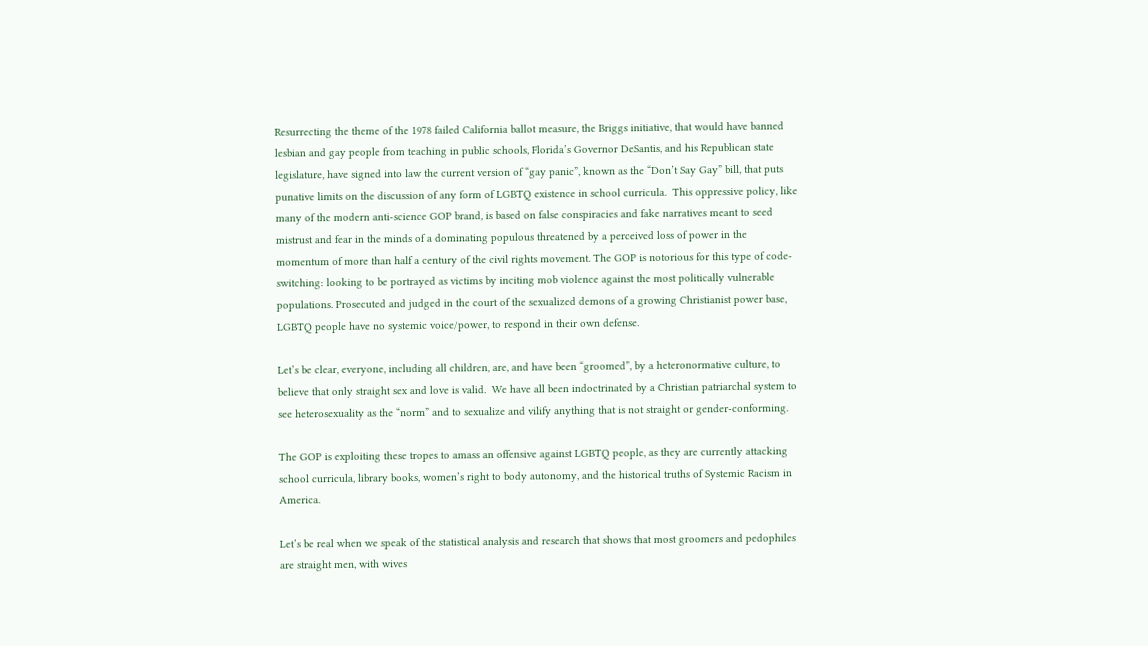Resurrecting the theme of the 1978 failed California ballot measure, the Briggs initiative, that would have banned lesbian and gay people from teaching in public schools, Florida’s Governor DeSantis, and his Republican state legislature, have signed into law the current version of “gay panic”, known as the “Don’t Say Gay” bill, that puts punative limits on the discussion of any form of LGBTQ existence in school curricula.  This oppressive policy, like many of the modern anti-science GOP brand, is based on false conspiracies and fake narratives meant to seed mistrust and fear in the minds of a dominating populous threatened by a perceived loss of power in the momentum of more than half a century of the civil rights movement. The GOP is notorious for this type of code-switching: looking to be portrayed as victims by inciting mob violence against the most politically vulnerable populations. Prosecuted and judged in the court of the sexualized demons of a growing Christianist power base, LGBTQ people have no systemic voice/power, to respond in their own defense.

Let’s be clear, everyone, including all children, are, and have been “groomed”, by a heteronormative culture, to believe that only straight sex and love is valid.  We have all been indoctrinated by a Christian patriarchal system to see heterosexuality as the “norm” and to sexualize and vilify anything that is not straight or gender-conforming.

The GOP is exploiting these tropes to amass an offensive against LGBTQ people, as they are currently attacking school curricula, library books, women’s right to body autonomy, and the historical truths of Systemic Racism in America.

Let’s be real when we speak of the statistical analysis and research that shows that most groomers and pedophiles are straight men, with wives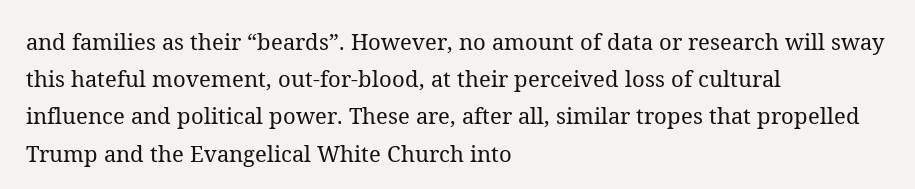and families as their “beards”. However, no amount of data or research will sway this hateful movement, out-for-blood, at their perceived loss of cultural influence and political power. These are, after all, similar tropes that propelled Trump and the Evangelical White Church into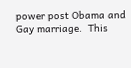power post Obama and Gay marriage.  This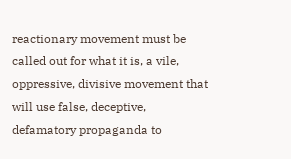reactionary movement must be called out for what it is, a vile, oppressive, divisive movement that will use false, deceptive, defamatory propaganda to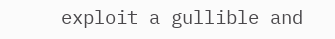exploit a gullible and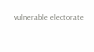vulnerable electorate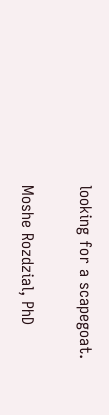looking for a scapegoat.

Moshe Rozdzial, PhD